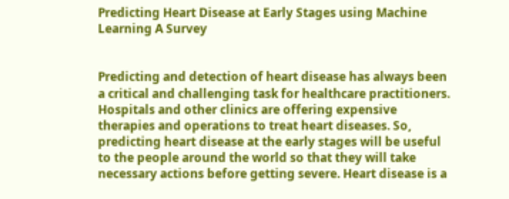Predicting Heart Disease at Early Stages using Machine Learning A Survey


Predicting and detection of heart disease has always been a critical and challenging task for healthcare practitioners. Hospitals and other clinics are offering expensive therapies and operations to treat heart diseases. So, predicting heart disease at the early stages will be useful to the people around the world so that they will take necessary actions before getting severe. Heart disease is a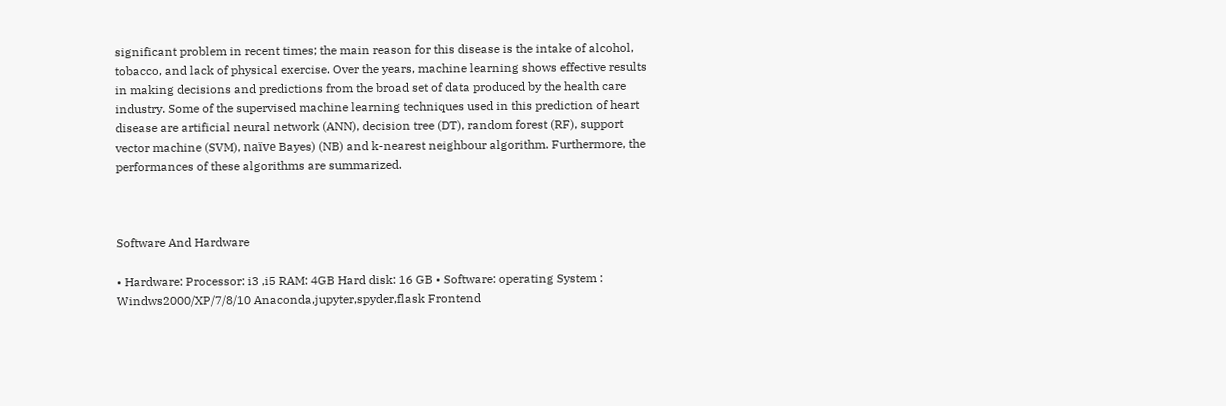significant problem in recent times; the main reason for this disease is the intake of alcohol, tobacco, and lack of physical exercise. Over the years, machine learning shows effective results in making decisions and predictions from the broad set of data produced by the health care industry. Some of the supervised machine learning techniques used in this prediction of heart disease are artificial neural network (ANN), decision tree (DT), random forest (RF), support vector machine (SVM), naïve Bayes) (NB) and k-nearest neighbour algorithm. Furthermore, the performances of these algorithms are summarized.



Software And Hardware

• Hardware: Processor: i3 ,i5 RAM: 4GB Hard disk: 16 GB • Software: operating System : Windws2000/XP/7/8/10 Anaconda,jupyter,spyder,flask Frontend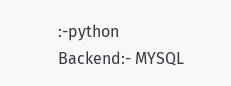:-python Backend:- MYSQL